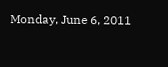Monday, June 6, 2011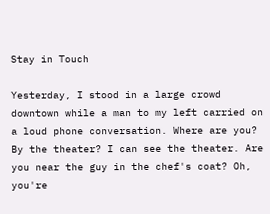Stay in Touch

Yesterday, I stood in a large crowd downtown while a man to my left carried on a loud phone conversation. Where are you? By the theater? I can see the theater. Are you near the guy in the chef's coat? Oh, you're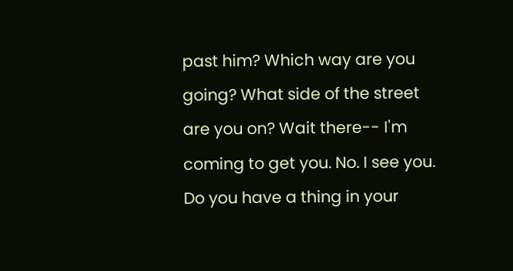past him? Which way are you going? What side of the street are you on? Wait there-- I'm coming to get you. No. I see you. Do you have a thing in your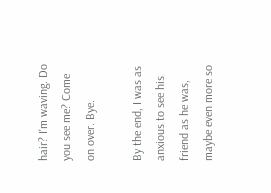hair? I'm waving. Do you see me? Come on over. Bye.

By the end, I was as anxious to see his friend as he was, maybe even more so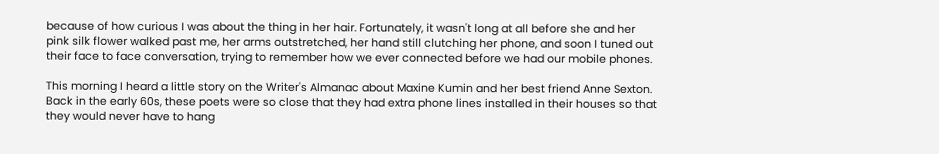because of how curious I was about the thing in her hair. Fortunately, it wasn't long at all before she and her pink silk flower walked past me, her arms outstretched, her hand still clutching her phone, and soon I tuned out their face to face conversation, trying to remember how we ever connected before we had our mobile phones.

This morning I heard a little story on the Writer's Almanac about Maxine Kumin and her best friend Anne Sexton. Back in the early 60s, these poets were so close that they had extra phone lines installed in their houses so that they would never have to hang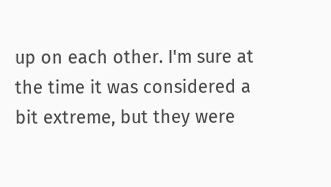up on each other. I'm sure at the time it was considered a bit extreme, but they were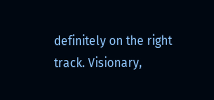definitely on the right track. Visionary,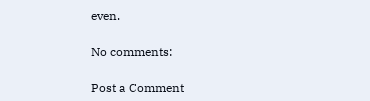even.

No comments:

Post a Comment